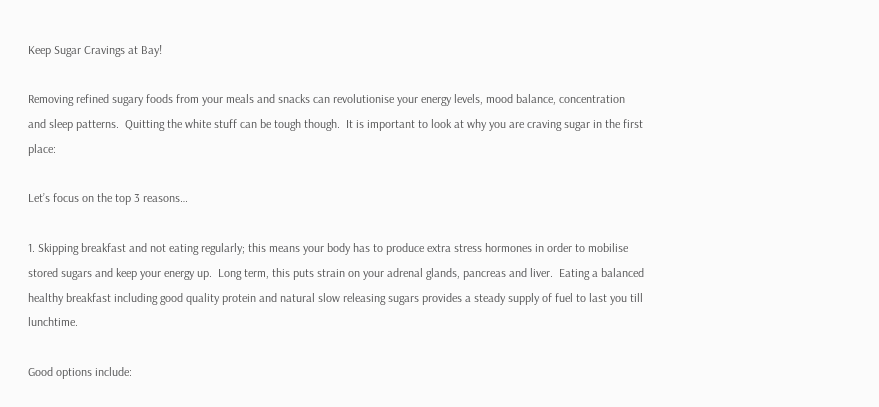Keep Sugar Cravings at Bay!

Removing refined sugary foods from your meals and snacks can revolutionise your energy levels, mood balance, concentration and sleep patterns.  Quitting the white stuff can be tough though.  It is important to look at why you are craving sugar in the first place:

Let’s focus on the top 3 reasons…

1. Skipping breakfast and not eating regularly; this means your body has to produce extra stress hormones in order to mobilise stored sugars and keep your energy up.  Long term, this puts strain on your adrenal glands, pancreas and liver.  Eating a balanced healthy breakfast including good quality protein and natural slow releasing sugars provides a steady supply of fuel to last you till lunchtime.

Good options include: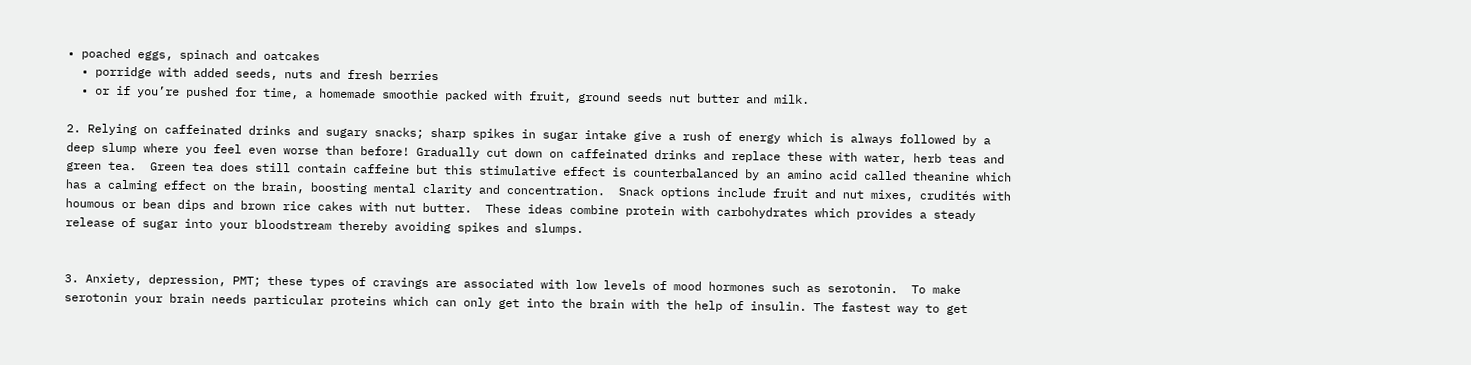• poached eggs, spinach and oatcakes
  • porridge with added seeds, nuts and fresh berries
  • or if you’re pushed for time, a homemade smoothie packed with fruit, ground seeds nut butter and milk.

2. Relying on caffeinated drinks and sugary snacks; sharp spikes in sugar intake give a rush of energy which is always followed by a deep slump where you feel even worse than before! Gradually cut down on caffeinated drinks and replace these with water, herb teas and green tea.  Green tea does still contain caffeine but this stimulative effect is counterbalanced by an amino acid called theanine which has a calming effect on the brain, boosting mental clarity and concentration.  Snack options include fruit and nut mixes, crudités with houmous or bean dips and brown rice cakes with nut butter.  These ideas combine protein with carbohydrates which provides a steady release of sugar into your bloodstream thereby avoiding spikes and slumps.


3. Anxiety, depression, PMT; these types of cravings are associated with low levels of mood hormones such as serotonin.  To make serotonin your brain needs particular proteins which can only get into the brain with the help of insulin. The fastest way to get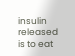insulin released is to eat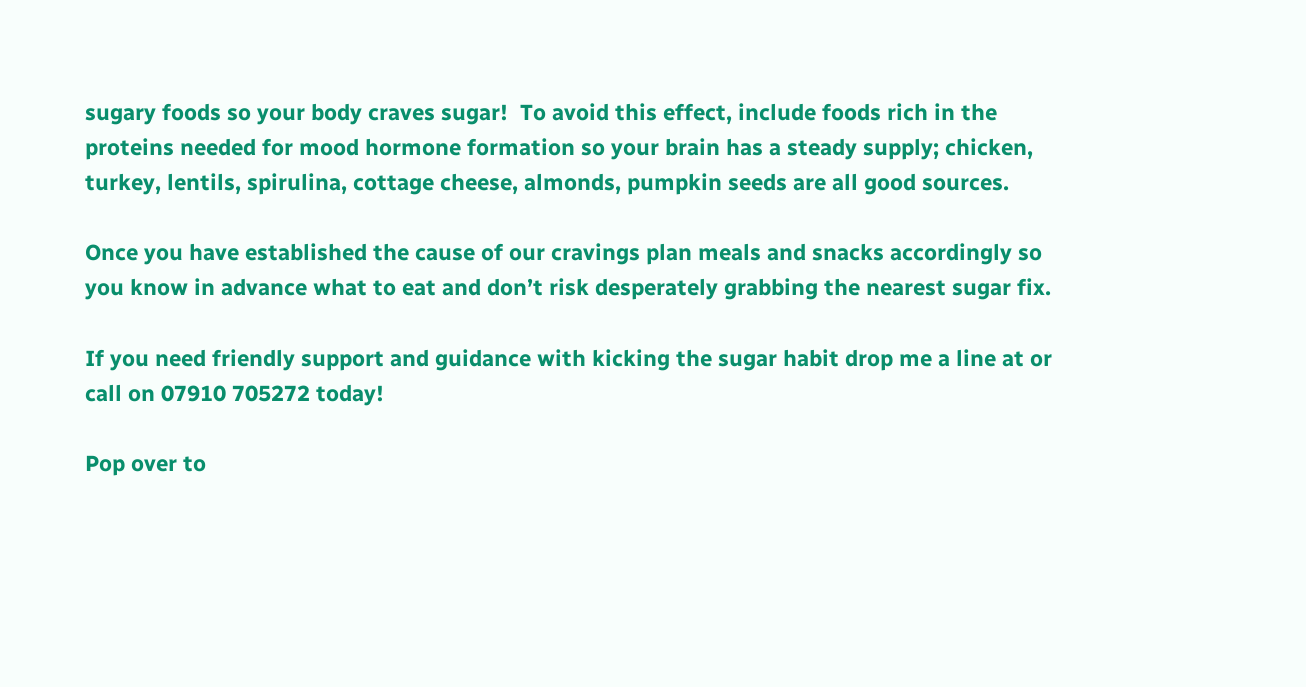sugary foods so your body craves sugar!  To avoid this effect, include foods rich in the proteins needed for mood hormone formation so your brain has a steady supply; chicken, turkey, lentils, spirulina, cottage cheese, almonds, pumpkin seeds are all good sources.

Once you have established the cause of our cravings plan meals and snacks accordingly so you know in advance what to eat and don’t risk desperately grabbing the nearest sugar fix.

If you need friendly support and guidance with kicking the sugar habit drop me a line at or call on 07910 705272 today!

Pop over to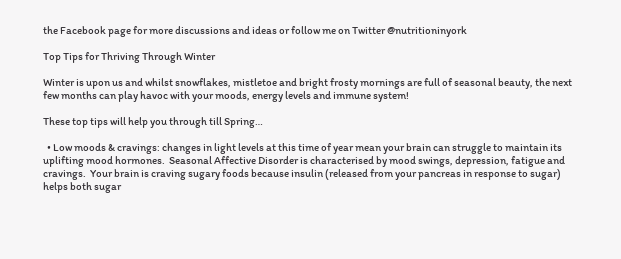the Facebook page for more discussions and ideas or follow me on Twitter @nutritioninyork

Top Tips for Thriving Through Winter

Winter is upon us and whilst snowflakes, mistletoe and bright frosty mornings are full of seasonal beauty, the next few months can play havoc with your moods, energy levels and immune system!

These top tips will help you through till Spring…

  • Low moods & cravings: changes in light levels at this time of year mean your brain can struggle to maintain its uplifting mood hormones.  Seasonal Affective Disorder is characterised by mood swings, depression, fatigue and cravings.  Your brain is craving sugary foods because insulin (released from your pancreas in response to sugar) helps both sugar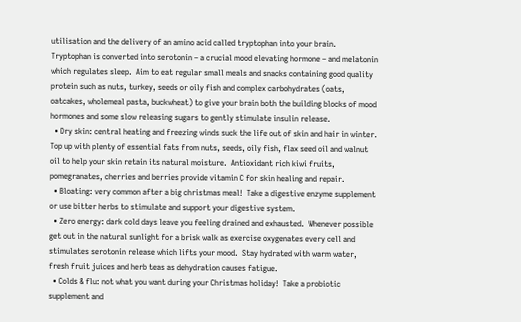utilisation and the delivery of an amino acid called tryptophan into your brain.  Tryptophan is converted into serotonin – a crucial mood elevating hormone – and melatonin which regulates sleep.  Aim to eat regular small meals and snacks containing good quality protein such as nuts, turkey, seeds or oily fish and complex carbohydrates (oats, oatcakes, wholemeal pasta, buckwheat) to give your brain both the building blocks of mood hormones and some slow releasing sugars to gently stimulate insulin release.
  • Dry skin: central heating and freezing winds suck the life out of skin and hair in winter.  Top up with plenty of essential fats from nuts, seeds, oily fish, flax seed oil and walnut oil to help your skin retain its natural moisture.  Antioxidant rich kiwi fruits, pomegranates, cherries and berries provide vitamin C for skin healing and repair.
  • Bloating: very common after a big christmas meal!  Take a digestive enzyme supplement or use bitter herbs to stimulate and support your digestive system.
  • Zero energy: dark cold days leave you feeling drained and exhausted.  Whenever possible get out in the natural sunlight for a brisk walk as exercise oxygenates every cell and stimulates serotonin release which lifts your mood.  Stay hydrated with warm water, fresh fruit juices and herb teas as dehydration causes fatigue.
  • Colds & flu: not what you want during your Christmas holiday!  Take a probiotic supplement and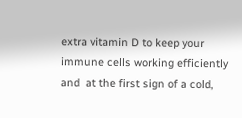extra vitamin D to keep your immune cells working efficiently and  at the first sign of a cold,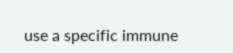use a specific immune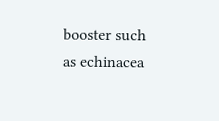booster such as echinacea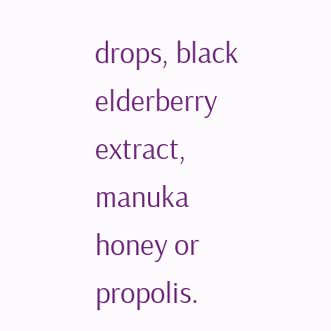drops, black elderberry extract, manuka honey or propolis.